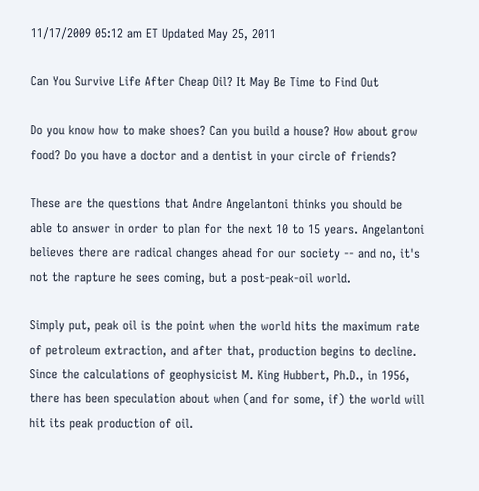11/17/2009 05:12 am ET Updated May 25, 2011

Can You Survive Life After Cheap Oil? It May Be Time to Find Out

Do you know how to make shoes? Can you build a house? How about grow food? Do you have a doctor and a dentist in your circle of friends?

These are the questions that Andre Angelantoni thinks you should be able to answer in order to plan for the next 10 to 15 years. Angelantoni believes there are radical changes ahead for our society -- and no, it's not the rapture he sees coming, but a post-peak-oil world.

Simply put, peak oil is the point when the world hits the maximum rate of petroleum extraction, and after that, production begins to decline. Since the calculations of geophysicist M. King Hubbert, Ph.D., in 1956, there has been speculation about when (and for some, if) the world will hit its peak production of oil.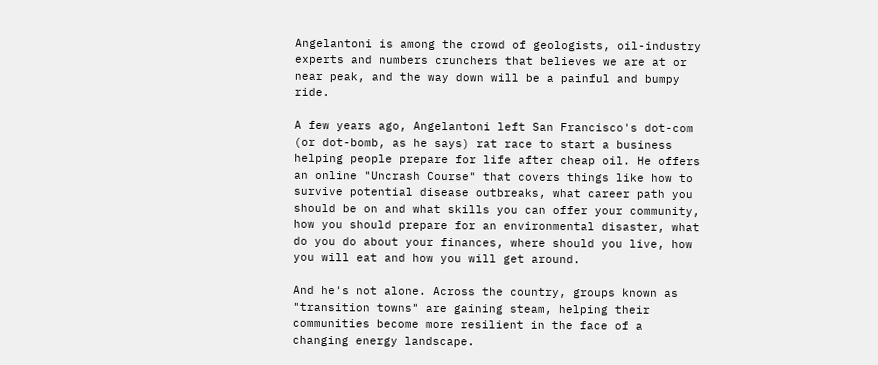Angelantoni is among the crowd of geologists, oil-industry experts and numbers crunchers that believes we are at or near peak, and the way down will be a painful and bumpy ride.

A few years ago, Angelantoni left San Francisco's dot-com (or dot-bomb, as he says) rat race to start a business helping people prepare for life after cheap oil. He offers an online "Uncrash Course" that covers things like how to survive potential disease outbreaks, what career path you should be on and what skills you can offer your community, how you should prepare for an environmental disaster, what do you do about your finances, where should you live, how you will eat and how you will get around.

And he's not alone. Across the country, groups known as "transition towns" are gaining steam, helping their communities become more resilient in the face of a changing energy landscape.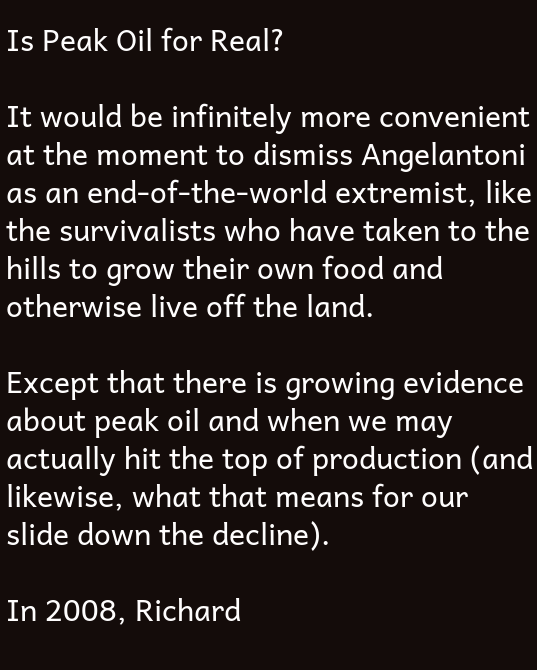Is Peak Oil for Real?

It would be infinitely more convenient at the moment to dismiss Angelantoni as an end-of-the-world extremist, like the survivalists who have taken to the hills to grow their own food and otherwise live off the land.

Except that there is growing evidence about peak oil and when we may actually hit the top of production (and likewise, what that means for our slide down the decline).

In 2008, Richard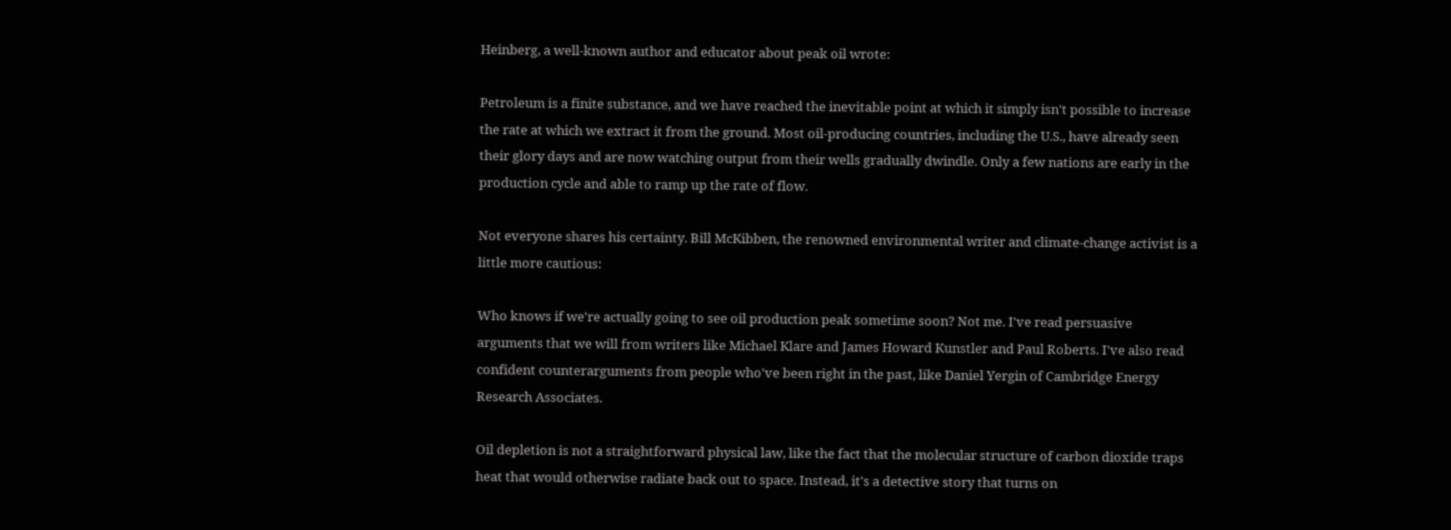Heinberg, a well-known author and educator about peak oil wrote:

Petroleum is a finite substance, and we have reached the inevitable point at which it simply isn't possible to increase the rate at which we extract it from the ground. Most oil-producing countries, including the U.S., have already seen their glory days and are now watching output from their wells gradually dwindle. Only a few nations are early in the production cycle and able to ramp up the rate of flow.

Not everyone shares his certainty. Bill McKibben, the renowned environmental writer and climate-change activist is a little more cautious:

Who knows if we're actually going to see oil production peak sometime soon? Not me. I've read persuasive arguments that we will from writers like Michael Klare and James Howard Kunstler and Paul Roberts. I've also read confident counterarguments from people who've been right in the past, like Daniel Yergin of Cambridge Energy Research Associates.

Oil depletion is not a straightforward physical law, like the fact that the molecular structure of carbon dioxide traps heat that would otherwise radiate back out to space. Instead, it's a detective story that turns on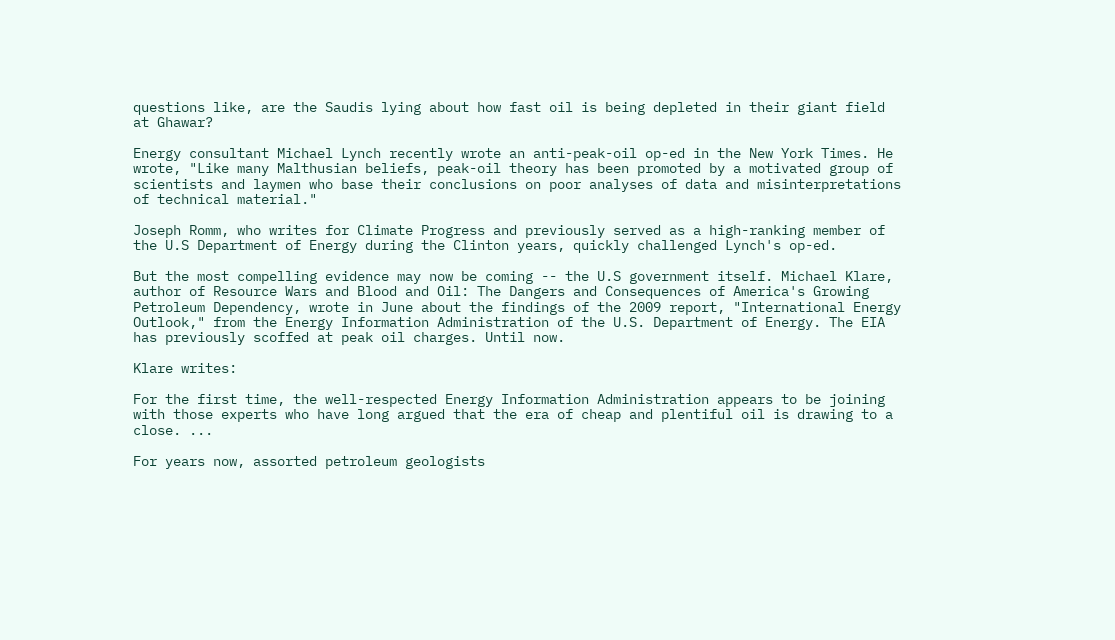questions like, are the Saudis lying about how fast oil is being depleted in their giant field at Ghawar?

Energy consultant Michael Lynch recently wrote an anti-peak-oil op-ed in the New York Times. He wrote, "Like many Malthusian beliefs, peak-oil theory has been promoted by a motivated group of scientists and laymen who base their conclusions on poor analyses of data and misinterpretations of technical material."

Joseph Romm, who writes for Climate Progress and previously served as a high-ranking member of the U.S Department of Energy during the Clinton years, quickly challenged Lynch's op-ed.

But the most compelling evidence may now be coming -- the U.S government itself. Michael Klare, author of Resource Wars and Blood and Oil: The Dangers and Consequences of America's Growing Petroleum Dependency, wrote in June about the findings of the 2009 report, "International Energy Outlook," from the Energy Information Administration of the U.S. Department of Energy. The EIA has previously scoffed at peak oil charges. Until now.

Klare writes:

For the first time, the well-respected Energy Information Administration appears to be joining with those experts who have long argued that the era of cheap and plentiful oil is drawing to a close. ...

For years now, assorted petroleum geologists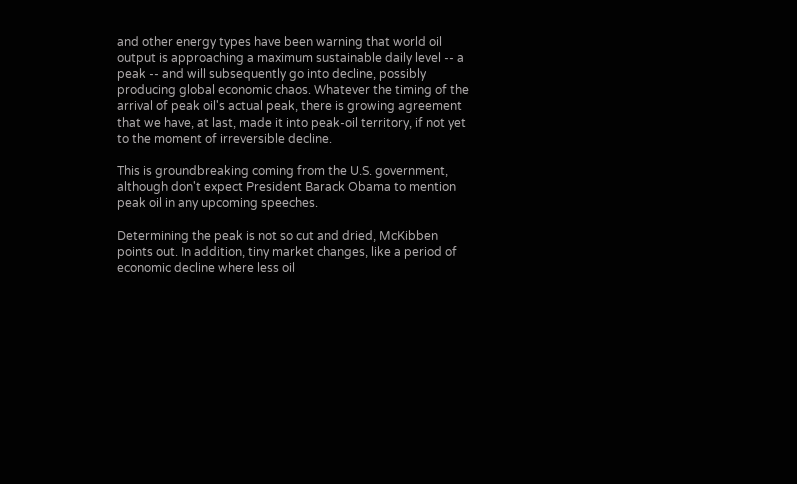and other energy types have been warning that world oil output is approaching a maximum sustainable daily level -- a peak -- and will subsequently go into decline, possibly producing global economic chaos. Whatever the timing of the arrival of peak oil's actual peak, there is growing agreement that we have, at last, made it into peak-oil territory, if not yet to the moment of irreversible decline.

This is groundbreaking coming from the U.S. government, although don't expect President Barack Obama to mention peak oil in any upcoming speeches.

Determining the peak is not so cut and dried, McKibben points out. In addition, tiny market changes, like a period of economic decline where less oil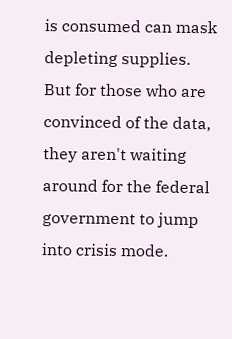is consumed can mask depleting supplies. But for those who are convinced of the data, they aren't waiting around for the federal government to jump into crisis mode.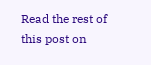Read the rest of this post on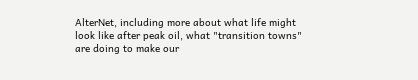AlterNet, including more about what life might look like after peak oil, what "transition towns" are doing to make our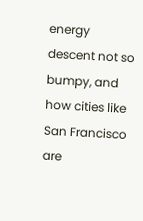energy descent not so bumpy, and how cities like San Francisco are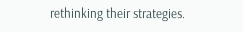rethinking their strategies.